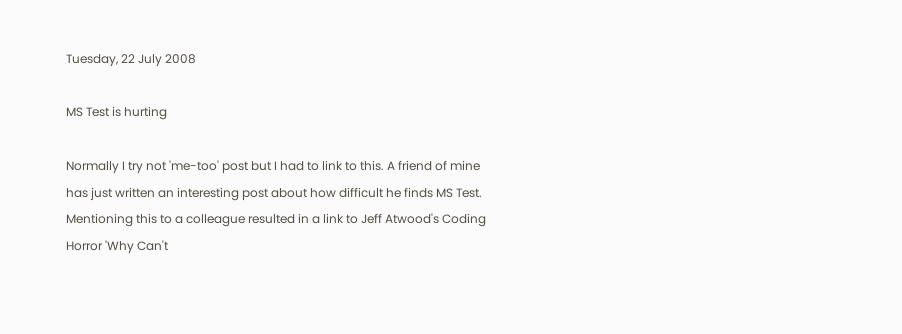Tuesday, 22 July 2008

MS Test is hurting

Normally I try not 'me-too' post but I had to link to this. A friend of mine has just written an interesting post about how difficult he finds MS Test. Mentioning this to a colleague resulted in a link to Jeff Atwood's Coding Horror 'Why Can't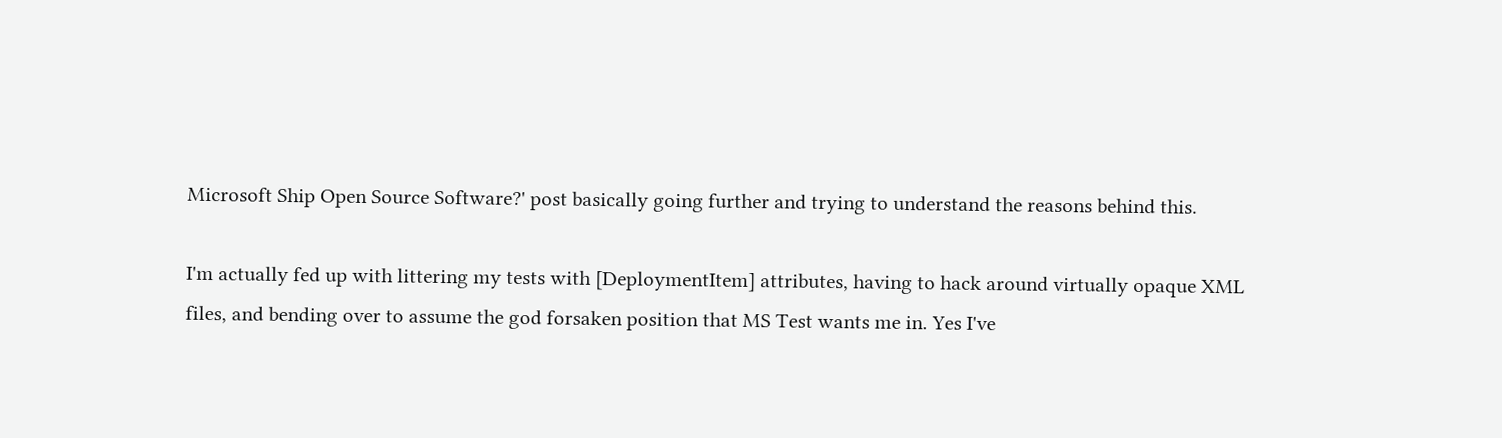Microsoft Ship Open Source Software?' post basically going further and trying to understand the reasons behind this.

I'm actually fed up with littering my tests with [DeploymentItem] attributes, having to hack around virtually opaque XML files, and bending over to assume the god forsaken position that MS Test wants me in. Yes I've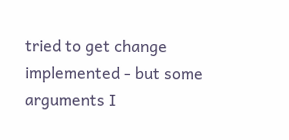tried to get change implemented - but some arguments I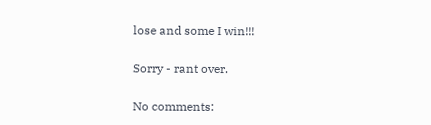lose and some I win!!!

Sorry - rant over.

No comments: